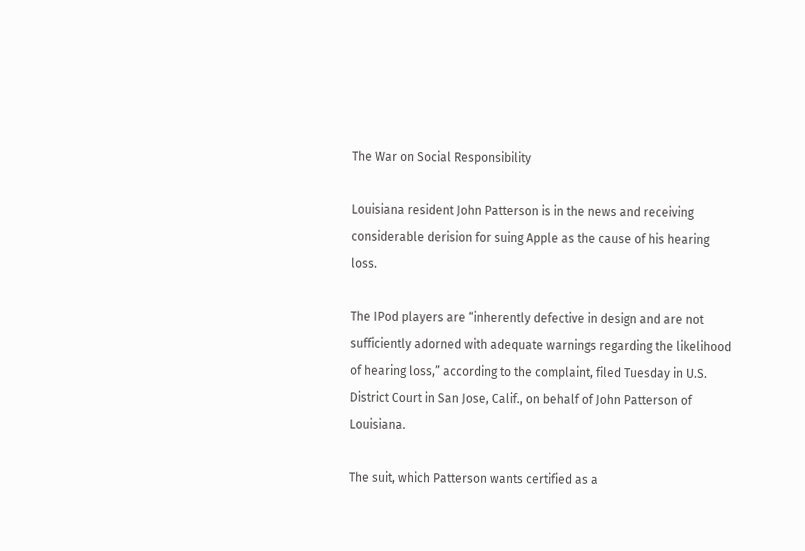The War on Social Responsibility

Louisiana resident John Patterson is in the news and receiving considerable derision for suing Apple as the cause of his hearing loss.

The IPod players are “inherently defective in design and are not sufficiently adorned with adequate warnings regarding the likelihood of hearing loss,” according to the complaint, filed Tuesday in U.S. District Court in San Jose, Calif., on behalf of John Patterson of Louisiana.

The suit, which Patterson wants certified as a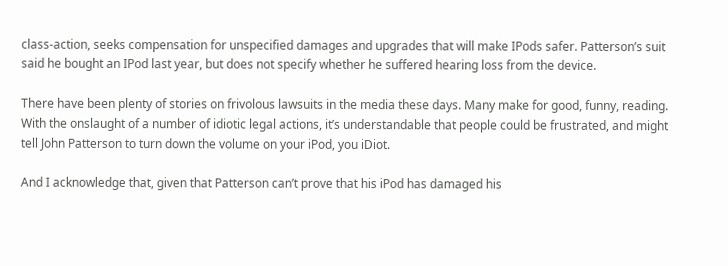class-action, seeks compensation for unspecified damages and upgrades that will make IPods safer. Patterson’s suit said he bought an IPod last year, but does not specify whether he suffered hearing loss from the device.

There have been plenty of stories on frivolous lawsuits in the media these days. Many make for good, funny, reading. With the onslaught of a number of idiotic legal actions, it’s understandable that people could be frustrated, and might tell John Patterson to turn down the volume on your iPod, you iDiot.

And I acknowledge that, given that Patterson can’t prove that his iPod has damaged his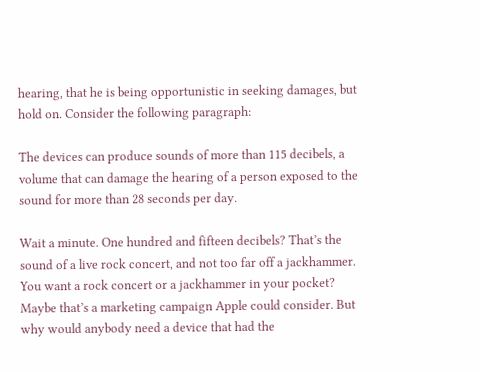hearing, that he is being opportunistic in seeking damages, but hold on. Consider the following paragraph:

The devices can produce sounds of more than 115 decibels, a volume that can damage the hearing of a person exposed to the sound for more than 28 seconds per day.

Wait a minute. One hundred and fifteen decibels? That’s the sound of a live rock concert, and not too far off a jackhammer. You want a rock concert or a jackhammer in your pocket? Maybe that’s a marketing campaign Apple could consider. But why would anybody need a device that had the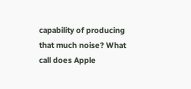capability of producing that much noise? What call does Apple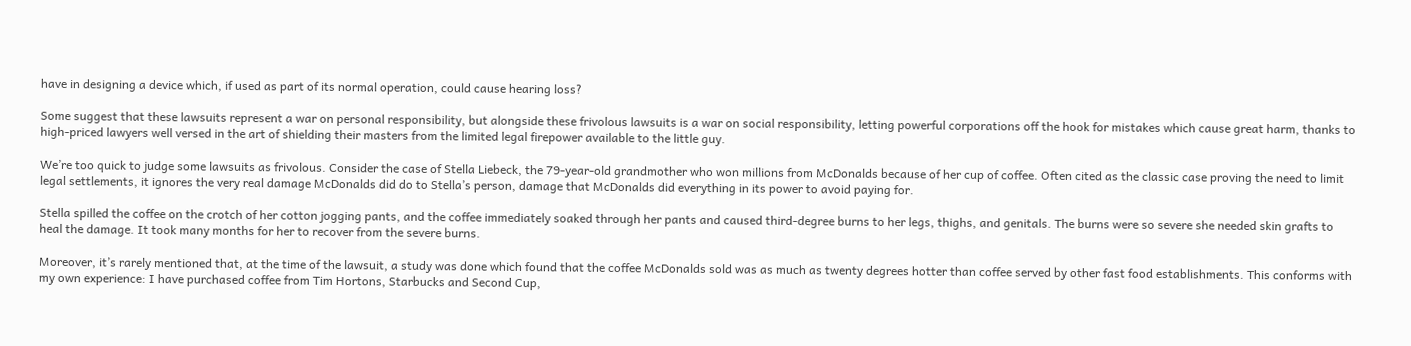have in designing a device which, if used as part of its normal operation, could cause hearing loss?

Some suggest that these lawsuits represent a war on personal responsibility, but alongside these frivolous lawsuits is a war on social responsibility, letting powerful corporations off the hook for mistakes which cause great harm, thanks to high-priced lawyers well versed in the art of shielding their masters from the limited legal firepower available to the little guy.

We’re too quick to judge some lawsuits as frivolous. Consider the case of Stella Liebeck, the 79-year-old grandmother who won millions from McDonalds because of her cup of coffee. Often cited as the classic case proving the need to limit legal settlements, it ignores the very real damage McDonalds did do to Stella’s person, damage that McDonalds did everything in its power to avoid paying for.

Stella spilled the coffee on the crotch of her cotton jogging pants, and the coffee immediately soaked through her pants and caused third-degree burns to her legs, thighs, and genitals. The burns were so severe she needed skin grafts to heal the damage. It took many months for her to recover from the severe burns.

Moreover, it’s rarely mentioned that, at the time of the lawsuit, a study was done which found that the coffee McDonalds sold was as much as twenty degrees hotter than coffee served by other fast food establishments. This conforms with my own experience: I have purchased coffee from Tim Hortons, Starbucks and Second Cup,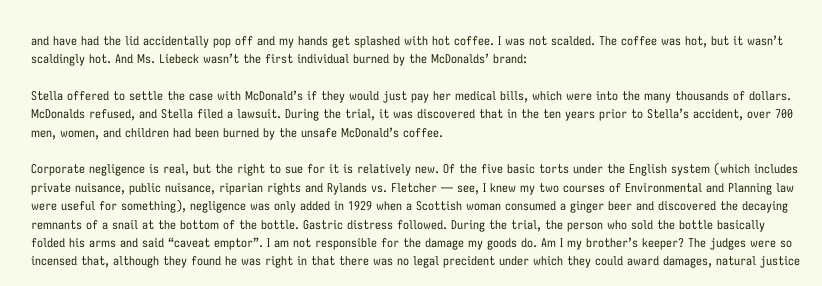and have had the lid accidentally pop off and my hands get splashed with hot coffee. I was not scalded. The coffee was hot, but it wasn’t scaldingly hot. And Ms. Liebeck wasn’t the first individual burned by the McDonalds’ brand:

Stella offered to settle the case with McDonald’s if they would just pay her medical bills, which were into the many thousands of dollars. McDonalds refused, and Stella filed a lawsuit. During the trial, it was discovered that in the ten years prior to Stella’s accident, over 700 men, women, and children had been burned by the unsafe McDonald’s coffee.

Corporate negligence is real, but the right to sue for it is relatively new. Of the five basic torts under the English system (which includes private nuisance, public nuisance, riparian rights and Rylands vs. Fletcher — see, I knew my two courses of Environmental and Planning law were useful for something), negligence was only added in 1929 when a Scottish woman consumed a ginger beer and discovered the decaying remnants of a snail at the bottom of the bottle. Gastric distress followed. During the trial, the person who sold the bottle basically folded his arms and said “caveat emptor”. I am not responsible for the damage my goods do. Am I my brother’s keeper? The judges were so incensed that, although they found he was right in that there was no legal precident under which they could award damages, natural justice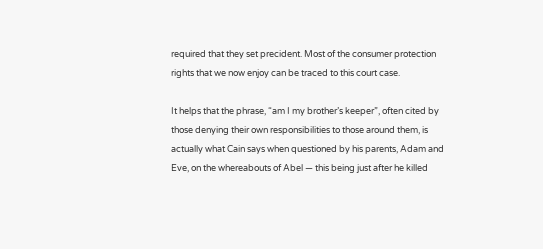required that they set precident. Most of the consumer protection rights that we now enjoy can be traced to this court case.

It helps that the phrase, “am I my brother’s keeper”, often cited by those denying their own responsibilities to those around them, is actually what Cain says when questioned by his parents, Adam and Eve, on the whereabouts of Abel — this being just after he killed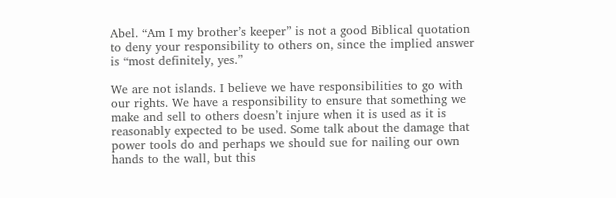Abel. “Am I my brother’s keeper” is not a good Biblical quotation to deny your responsibility to others on, since the implied answer is “most definitely, yes.”

We are not islands. I believe we have responsibilities to go with our rights. We have a responsibility to ensure that something we make and sell to others doesn’t injure when it is used as it is reasonably expected to be used. Some talk about the damage that power tools do and perhaps we should sue for nailing our own hands to the wall, but this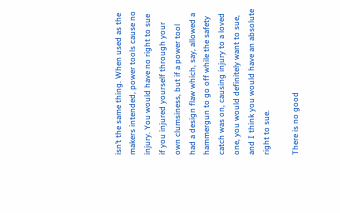isn’t the same thing. When used as the makers intended, power tools cause no injury. You would have no right to sue if you injured yourself through your own clumsiness, but if a power tool had a design flaw which, say, allowed a hammergun to go off while the safety catch was on, causing injury to a loved one, you would definitely want to sue, and I think you would have an absolute right to sue.

There is no good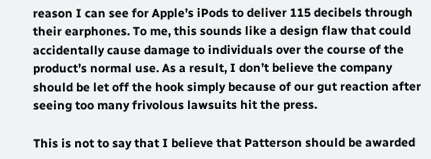reason I can see for Apple’s iPods to deliver 115 decibels through their earphones. To me, this sounds like a design flaw that could accidentally cause damage to individuals over the course of the product’s normal use. As a result, I don’t believe the company should be let off the hook simply because of our gut reaction after seeing too many frivolous lawsuits hit the press.

This is not to say that I believe that Patterson should be awarded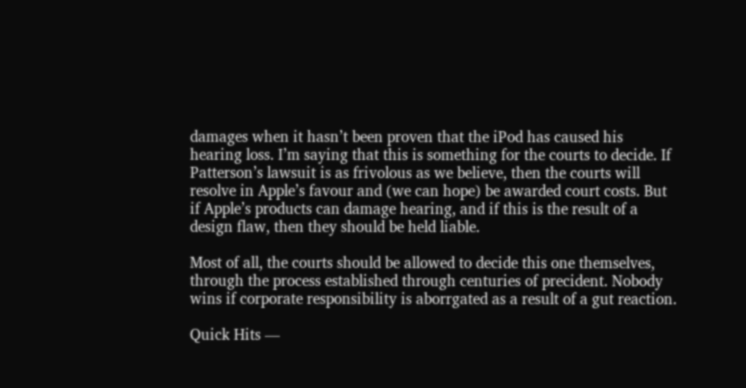damages when it hasn’t been proven that the iPod has caused his hearing loss. I’m saying that this is something for the courts to decide. If Patterson’s lawsuit is as frivolous as we believe, then the courts will resolve in Apple’s favour and (we can hope) be awarded court costs. But if Apple’s products can damage hearing, and if this is the result of a design flaw, then they should be held liable.

Most of all, the courts should be allowed to decide this one themselves, through the process established through centuries of precident. Nobody wins if corporate responsibility is aborrgated as a result of a gut reaction.

Quick Hits —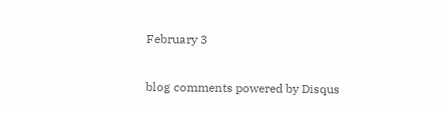February 3

blog comments powered by Disqus